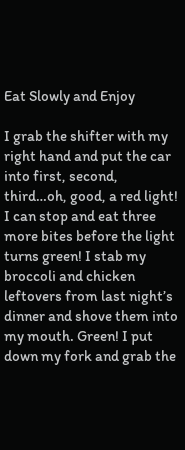Eat Slowly and Enjoy

I grab the shifter with my right hand and put the car into first, second, third…oh, good, a red light! I can stop and eat three more bites before the light turns green! I stab my broccoli and chicken leftovers from last night’s dinner and shove them into my mouth. Green! I put down my fork and grab the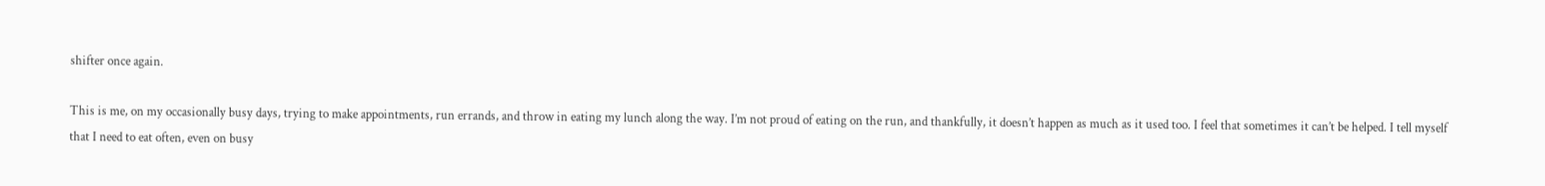shifter once again.

This is me, on my occasionally busy days, trying to make appointments, run errands, and throw in eating my lunch along the way. I’m not proud of eating on the run, and thankfully, it doesn’t happen as much as it used too. I feel that sometimes it can’t be helped. I tell myself that I need to eat often, even on busy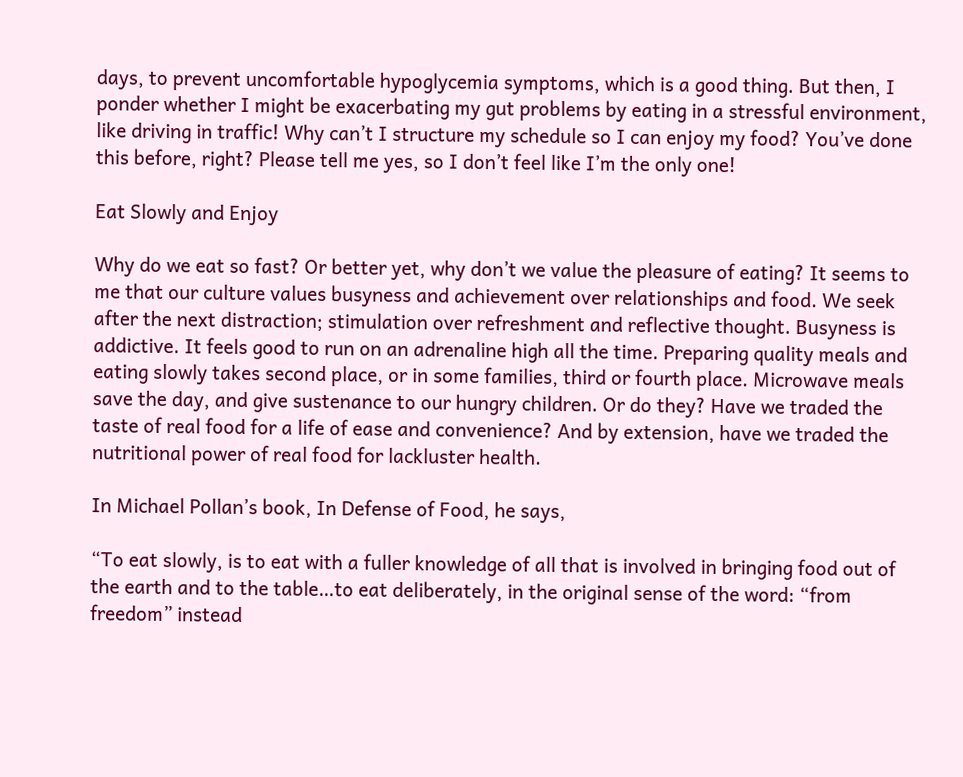days, to prevent uncomfortable hypoglycemia symptoms, which is a good thing. But then, I ponder whether I might be exacerbating my gut problems by eating in a stressful environment, like driving in traffic! Why can’t I structure my schedule so I can enjoy my food? You’ve done this before, right? Please tell me yes, so I don’t feel like I’m the only one!

Eat Slowly and Enjoy

Why do we eat so fast? Or better yet, why don’t we value the pleasure of eating? It seems to me that our culture values busyness and achievement over relationships and food. We seek after the next distraction; stimulation over refreshment and reflective thought. Busyness is addictive. It feels good to run on an adrenaline high all the time. Preparing quality meals and eating slowly takes second place, or in some families, third or fourth place. Microwave meals save the day, and give sustenance to our hungry children. Or do they? Have we traded the taste of real food for a life of ease and convenience? And by extension, have we traded the nutritional power of real food for lackluster health.

In Michael Pollan’s book, In Defense of Food, he says,

“To eat slowly, is to eat with a fuller knowledge of all that is involved in bringing food out of the earth and to the table…to eat deliberately, in the original sense of the word: “from freedom” instead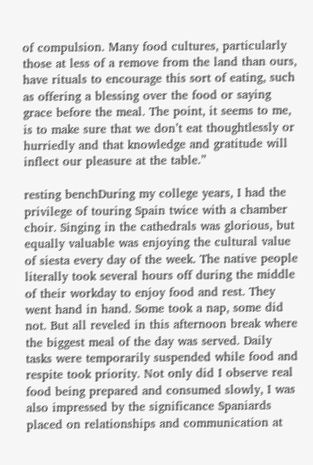of compulsion. Many food cultures, particularly those at less of a remove from the land than ours, have rituals to encourage this sort of eating, such as offering a blessing over the food or saying grace before the meal. The point, it seems to me, is to make sure that we don’t eat thoughtlessly or hurriedly and that knowledge and gratitude will inflect our pleasure at the table.”

resting benchDuring my college years, I had the privilege of touring Spain twice with a chamber choir. Singing in the cathedrals was glorious, but equally valuable was enjoying the cultural value of siesta every day of the week. The native people literally took several hours off during the middle of their workday to enjoy food and rest. They went hand in hand. Some took a nap, some did not. But all reveled in this afternoon break where the biggest meal of the day was served. Daily tasks were temporarily suspended while food and respite took priority. Not only did I observe real food being prepared and consumed slowly, I was also impressed by the significance Spaniards placed on relationships and communication at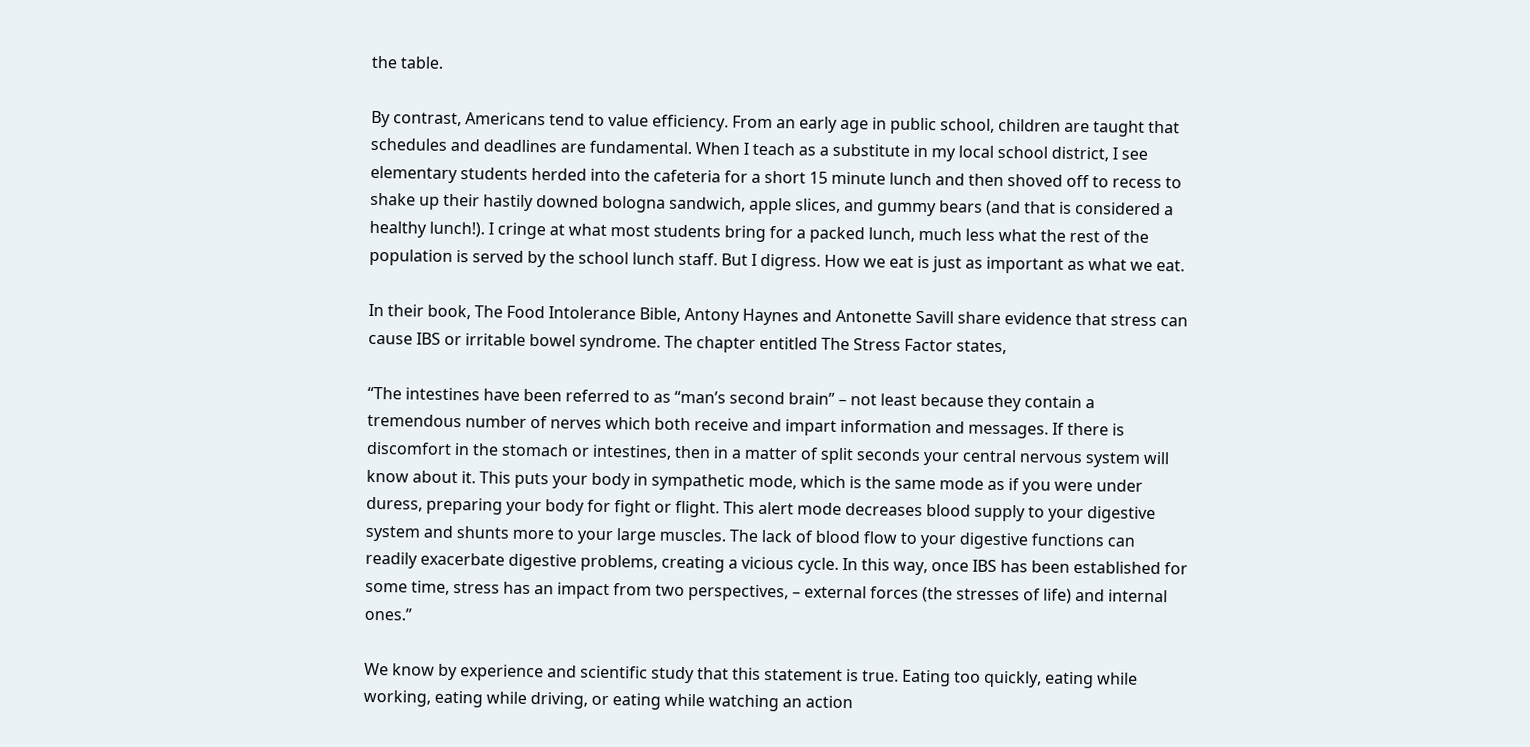the table.

By contrast, Americans tend to value efficiency. From an early age in public school, children are taught that schedules and deadlines are fundamental. When I teach as a substitute in my local school district, I see elementary students herded into the cafeteria for a short 15 minute lunch and then shoved off to recess to shake up their hastily downed bologna sandwich, apple slices, and gummy bears (and that is considered a healthy lunch!). I cringe at what most students bring for a packed lunch, much less what the rest of the population is served by the school lunch staff. But I digress. How we eat is just as important as what we eat.

In their book, The Food Intolerance Bible, Antony Haynes and Antonette Savill share evidence that stress can cause IBS or irritable bowel syndrome. The chapter entitled The Stress Factor states,

“The intestines have been referred to as “man’s second brain” – not least because they contain a tremendous number of nerves which both receive and impart information and messages. If there is discomfort in the stomach or intestines, then in a matter of split seconds your central nervous system will know about it. This puts your body in sympathetic mode, which is the same mode as if you were under duress, preparing your body for fight or flight. This alert mode decreases blood supply to your digestive system and shunts more to your large muscles. The lack of blood flow to your digestive functions can readily exacerbate digestive problems, creating a vicious cycle. In this way, once IBS has been established for some time, stress has an impact from two perspectives, – external forces (the stresses of life) and internal ones.”

We know by experience and scientific study that this statement is true. Eating too quickly, eating while working, eating while driving, or eating while watching an action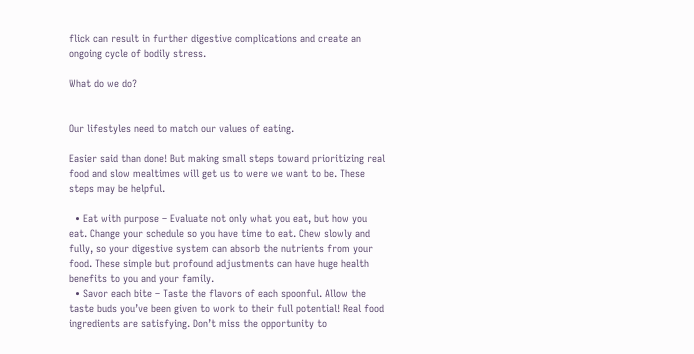flick can result in further digestive complications and create an ongoing cycle of bodily stress.

What do we do?


Our lifestyles need to match our values of eating.

Easier said than done! But making small steps toward prioritizing real food and slow mealtimes will get us to were we want to be. These steps may be helpful.

  • Eat with purpose – Evaluate not only what you eat, but how you eat. Change your schedule so you have time to eat. Chew slowly and fully, so your digestive system can absorb the nutrients from your food. These simple but profound adjustments can have huge health benefits to you and your family.
  • Savor each bite – Taste the flavors of each spoonful. Allow the taste buds you’ve been given to work to their full potential! Real food ingredients are satisfying. Don’t miss the opportunity to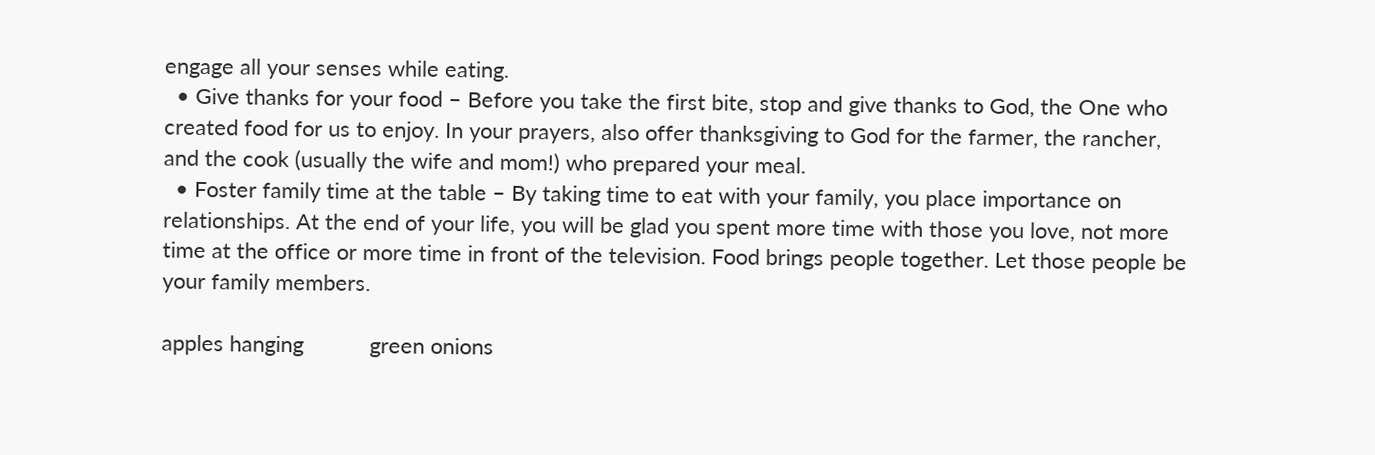engage all your senses while eating.
  • Give thanks for your food – Before you take the first bite, stop and give thanks to God, the One who created food for us to enjoy. In your prayers, also offer thanksgiving to God for the farmer, the rancher, and the cook (usually the wife and mom!) who prepared your meal.
  • Foster family time at the table – By taking time to eat with your family, you place importance on relationships. At the end of your life, you will be glad you spent more time with those you love, not more time at the office or more time in front of the television. Food brings people together. Let those people be your family members.

apples hanging           green onions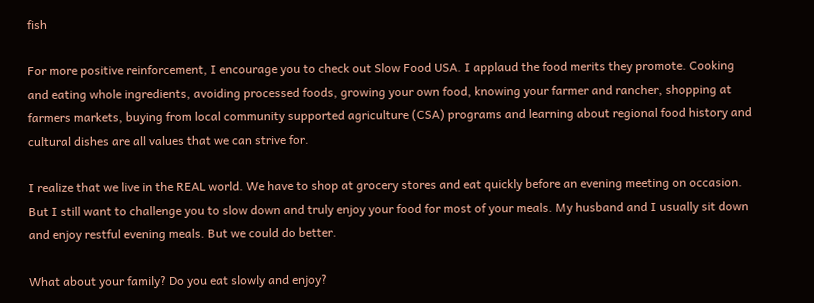fish

For more positive reinforcement, I encourage you to check out Slow Food USA. I applaud the food merits they promote. Cooking and eating whole ingredients, avoiding processed foods, growing your own food, knowing your farmer and rancher, shopping at farmers markets, buying from local community supported agriculture (CSA) programs and learning about regional food history and cultural dishes are all values that we can strive for.

I realize that we live in the REAL world. We have to shop at grocery stores and eat quickly before an evening meeting on occasion. But I still want to challenge you to slow down and truly enjoy your food for most of your meals. My husband and I usually sit down and enjoy restful evening meals. But we could do better.

What about your family? Do you eat slowly and enjoy?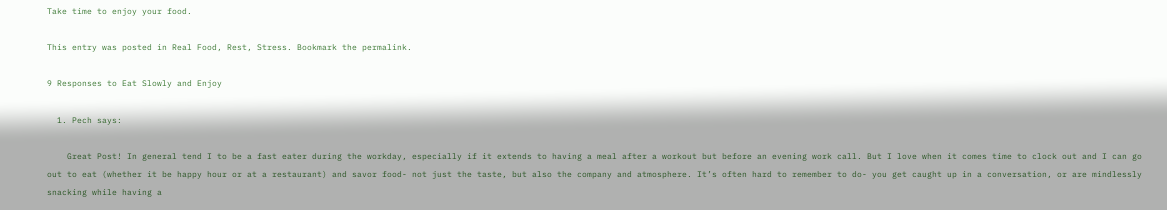Take time to enjoy your food.

This entry was posted in Real Food, Rest, Stress. Bookmark the permalink.

9 Responses to Eat Slowly and Enjoy

  1. Pech says:

    Great Post! In general tend I to be a fast eater during the workday, especially if it extends to having a meal after a workout but before an evening work call. But I love when it comes time to clock out and I can go out to eat (whether it be happy hour or at a restaurant) and savor food- not just the taste, but also the company and atmosphere. It’s often hard to remember to do- you get caught up in a conversation, or are mindlessly snacking while having a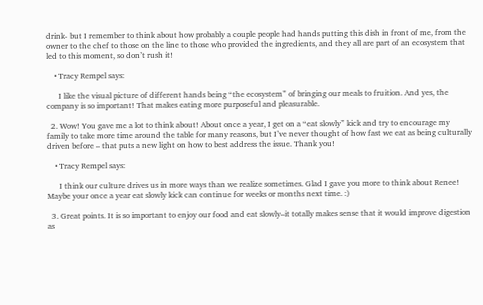drink- but I remember to think about how probably a couple people had hands putting this dish in front of me, from the owner to the chef to those on the line to those who provided the ingredients, and they all are part of an ecosystem that led to this moment, so don’t rush it!

    • Tracy Rempel says:

      I like the visual picture of different hands being “the ecosystem” of bringing our meals to fruition. And yes, the company is so important! That makes eating more purposeful and pleasurable.

  2. Wow! You gave me a lot to think about! About once a year, I get on a “eat slowly” kick and try to encourage my family to take more time around the table for many reasons, but I’ve never thought of how fast we eat as being culturally driven before – that puts a new light on how to best address the issue. Thank you!

    • Tracy Rempel says:

      I think our culture drives us in more ways than we realize sometimes. Glad I gave you more to think about Renee! Maybe your once a year eat slowly kick can continue for weeks or months next time. :)

  3. Great points. It is so important to enjoy our food and eat slowly–it totally makes sense that it would improve digestion as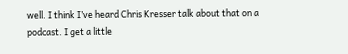well. I think I’ve heard Chris Kresser talk about that on a podcast. I get a little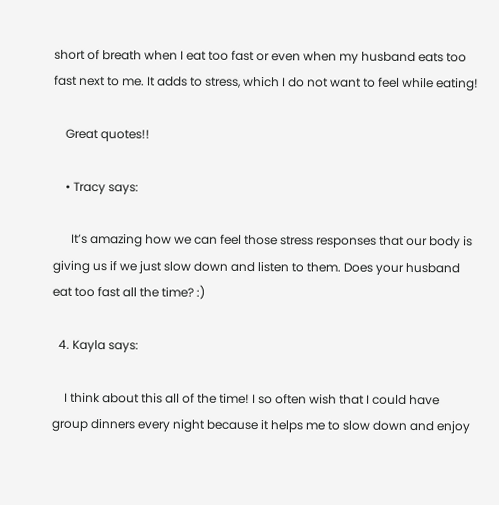short of breath when I eat too fast or even when my husband eats too fast next to me. It adds to stress, which I do not want to feel while eating!

    Great quotes!!

    • Tracy says:

      It’s amazing how we can feel those stress responses that our body is giving us if we just slow down and listen to them. Does your husband eat too fast all the time? :)

  4. Kayla says:

    I think about this all of the time! I so often wish that I could have group dinners every night because it helps me to slow down and enjoy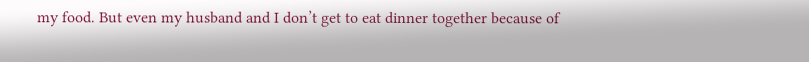my food. But even my husband and I don’t get to eat dinner together because of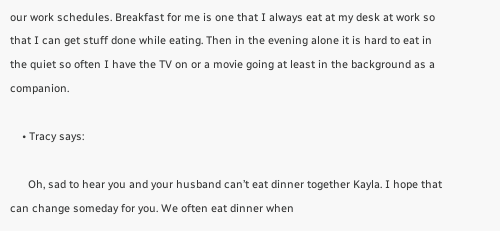our work schedules. Breakfast for me is one that I always eat at my desk at work so that I can get stuff done while eating. Then in the evening alone it is hard to eat in the quiet so often I have the TV on or a movie going at least in the background as a companion.

    • Tracy says:

      Oh, sad to hear you and your husband can’t eat dinner together Kayla. I hope that can change someday for you. We often eat dinner when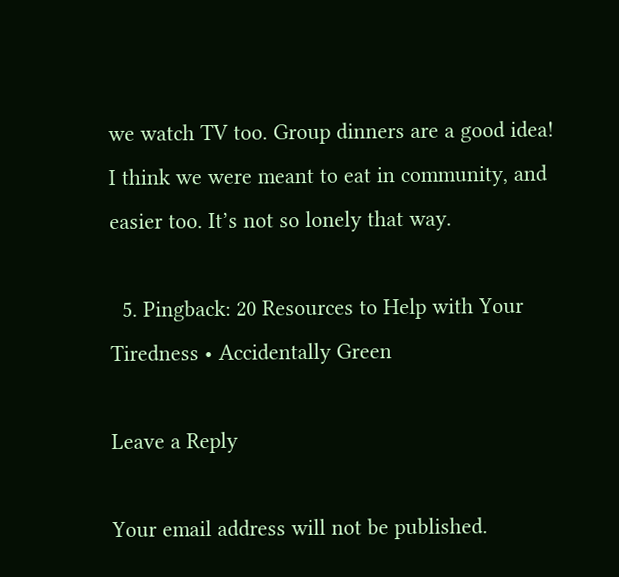we watch TV too. Group dinners are a good idea! I think we were meant to eat in community, and easier too. It’s not so lonely that way.

  5. Pingback: 20 Resources to Help with Your Tiredness • Accidentally Green

Leave a Reply

Your email address will not be published.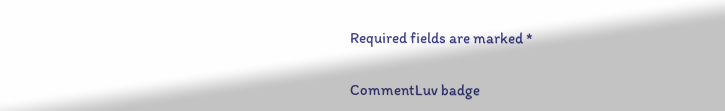Required fields are marked *

CommentLuv badge